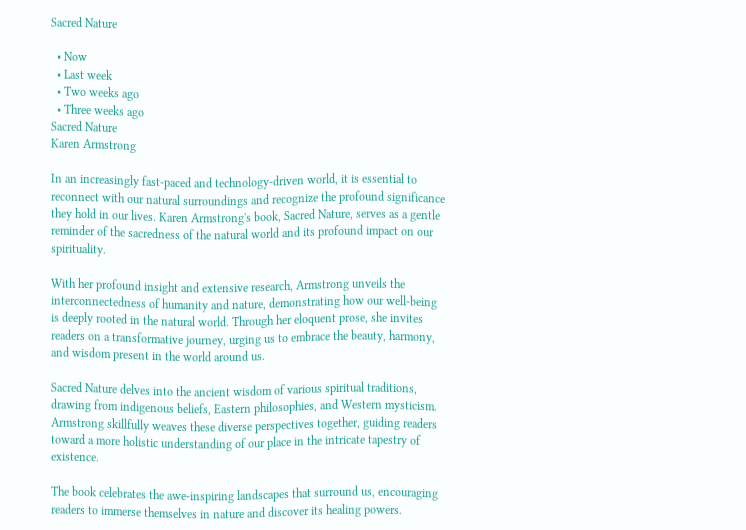Sacred Nature

  • Now
  • Last week
  • Two weeks ago
  • Three weeks ago
Sacred Nature
Karen Armstrong

In an increasingly fast-paced and technology-driven world, it is essential to reconnect with our natural surroundings and recognize the profound significance they hold in our lives. Karen Armstrong's book, Sacred Nature, serves as a gentle reminder of the sacredness of the natural world and its profound impact on our spirituality.

With her profound insight and extensive research, Armstrong unveils the interconnectedness of humanity and nature, demonstrating how our well-being is deeply rooted in the natural world. Through her eloquent prose, she invites readers on a transformative journey, urging us to embrace the beauty, harmony, and wisdom present in the world around us.

Sacred Nature delves into the ancient wisdom of various spiritual traditions, drawing from indigenous beliefs, Eastern philosophies, and Western mysticism. Armstrong skillfully weaves these diverse perspectives together, guiding readers toward a more holistic understanding of our place in the intricate tapestry of existence.

The book celebrates the awe-inspiring landscapes that surround us, encouraging readers to immerse themselves in nature and discover its healing powers.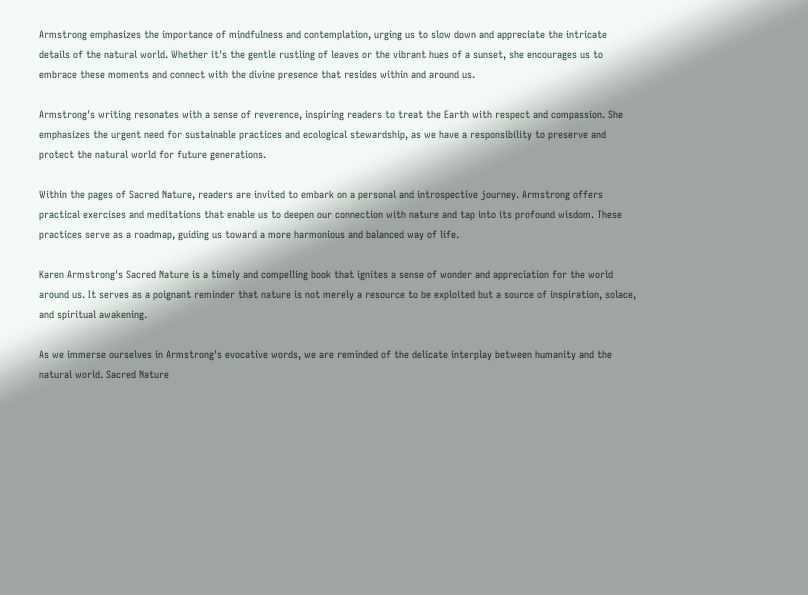Armstrong emphasizes the importance of mindfulness and contemplation, urging us to slow down and appreciate the intricate details of the natural world. Whether it's the gentle rustling of leaves or the vibrant hues of a sunset, she encourages us to embrace these moments and connect with the divine presence that resides within and around us.

Armstrong's writing resonates with a sense of reverence, inspiring readers to treat the Earth with respect and compassion. She emphasizes the urgent need for sustainable practices and ecological stewardship, as we have a responsibility to preserve and protect the natural world for future generations.

Within the pages of Sacred Nature, readers are invited to embark on a personal and introspective journey. Armstrong offers practical exercises and meditations that enable us to deepen our connection with nature and tap into its profound wisdom. These practices serve as a roadmap, guiding us toward a more harmonious and balanced way of life.

Karen Armstrong's Sacred Nature is a timely and compelling book that ignites a sense of wonder and appreciation for the world around us. It serves as a poignant reminder that nature is not merely a resource to be exploited but a source of inspiration, solace, and spiritual awakening.

As we immerse ourselves in Armstrong's evocative words, we are reminded of the delicate interplay between humanity and the natural world. Sacred Nature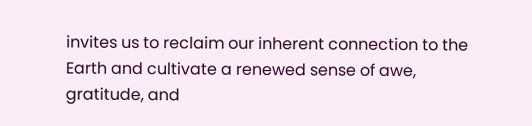invites us to reclaim our inherent connection to the Earth and cultivate a renewed sense of awe, gratitude, and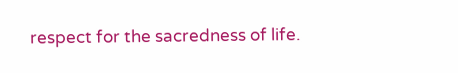respect for the sacredness of life.